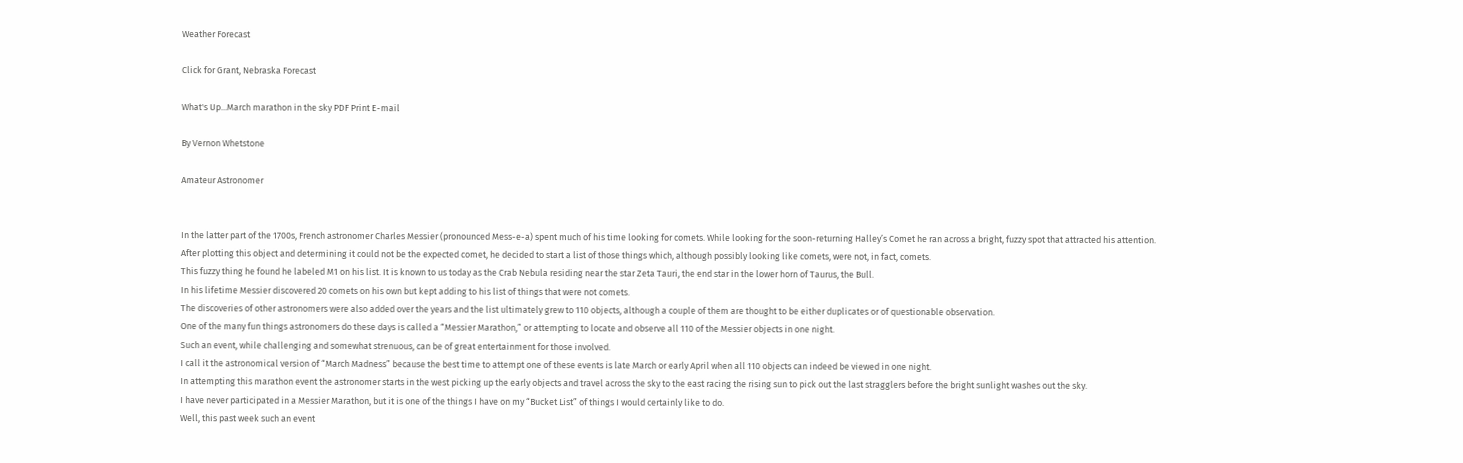Weather Forecast

Click for Grant, Nebraska Forecast

What's Up...March marathon in the sky PDF Print E-mail

By Vernon Whetstone

Amateur Astronomer


In the latter part of the 1700s, French astronomer Charles Messier (pronounced Mess-e-a) spent much of his time looking for comets. While looking for the soon-returning Halley’s Comet he ran across a bright, fuzzy spot that attracted his attention.
After plotting this object and determining it could not be the expected comet, he decided to start a list of those things which, although possibly looking like comets, were not, in fact, comets.
This fuzzy thing he found he labeled M1 on his list. It is known to us today as the Crab Nebula residing near the star Zeta Tauri, the end star in the lower horn of Taurus, the Bull.
In his lifetime Messier discovered 20 comets on his own but kept adding to his list of things that were not comets.
The discoveries of other astronomers were also added over the years and the list ultimately grew to 110 objects, although a couple of them are thought to be either duplicates or of questionable observation.
One of the many fun things astronomers do these days is called a “Messier Marathon,” or attempting to locate and observe all 110 of the Messier objects in one night.
Such an event, while challenging and somewhat strenuous, can be of great entertainment for those involved.
I call it the astronomical version of “March Madness” because the best time to attempt one of these events is late March or early April when all 110 objects can indeed be viewed in one night.
In attempting this marathon event the astronomer starts in the west picking up the early objects and travel across the sky to the east racing the rising sun to pick out the last stragglers before the bright sunlight washes out the sky.
I have never participated in a Messier Marathon, but it is one of the things I have on my “Bucket List” of things I would certainly like to do.
Well, this past week such an event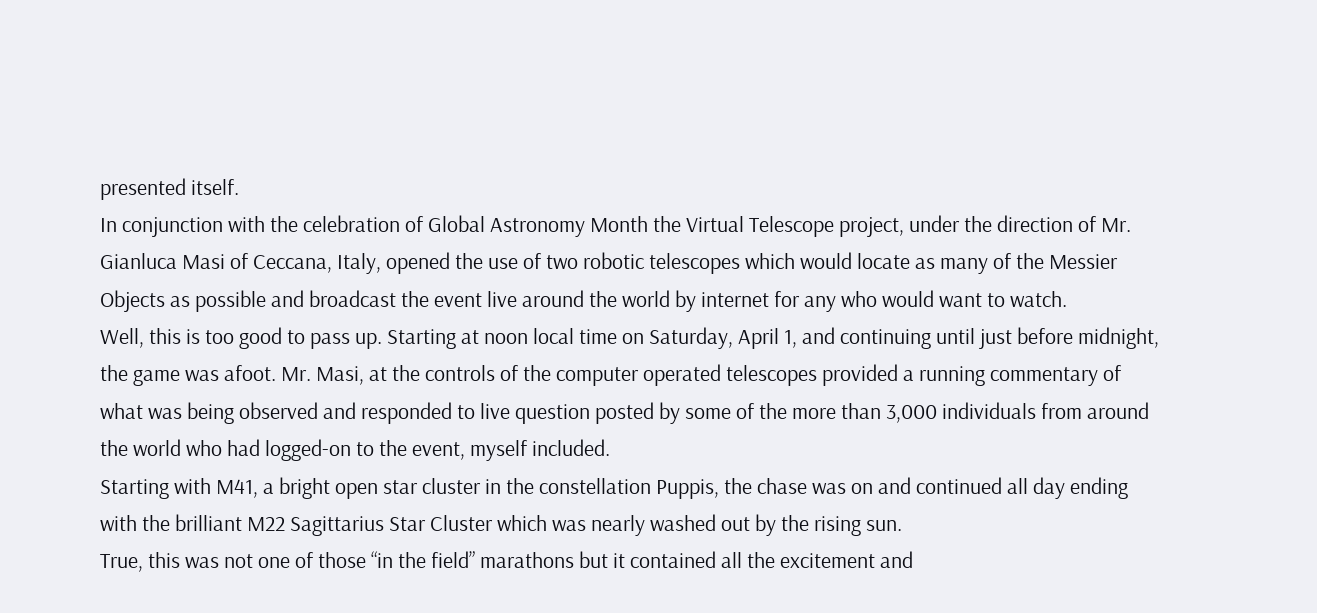presented itself.
In conjunction with the celebration of Global Astronomy Month the Virtual Telescope project, under the direction of Mr. Gianluca Masi of Ceccana, Italy, opened the use of two robotic telescopes which would locate as many of the Messier Objects as possible and broadcast the event live around the world by internet for any who would want to watch.
Well, this is too good to pass up. Starting at noon local time on Saturday, April 1, and continuing until just before midnight, the game was afoot. Mr. Masi, at the controls of the computer operated telescopes provided a running commentary of what was being observed and responded to live question posted by some of the more than 3,000 individuals from around the world who had logged-on to the event, myself included.
Starting with M41, a bright open star cluster in the constellation Puppis, the chase was on and continued all day ending with the brilliant M22 Sagittarius Star Cluster which was nearly washed out by the rising sun.
True, this was not one of those “in the field” marathons but it contained all the excitement and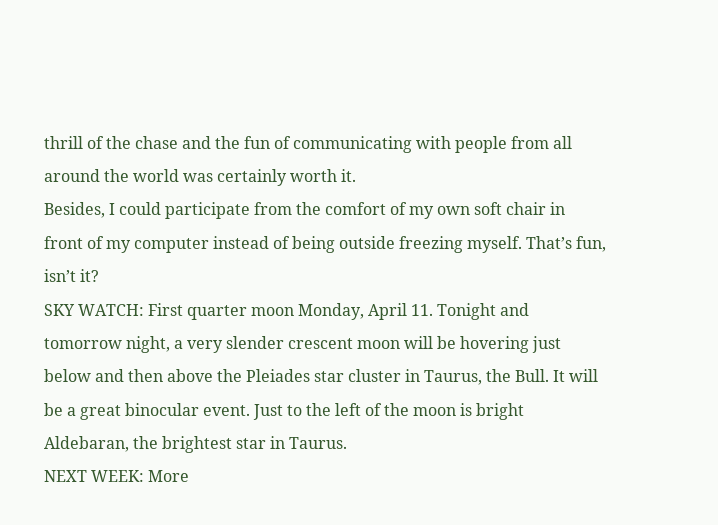thrill of the chase and the fun of communicating with people from all around the world was certainly worth it.
Besides, I could participate from the comfort of my own soft chair in front of my computer instead of being outside freezing myself. That’s fun, isn’t it?
SKY WATCH: First quarter moon Monday, April 11. Tonight and tomorrow night, a very slender crescent moon will be hovering just below and then above the Pleiades star cluster in Taurus, the Bull. It will be a great binocular event. Just to the left of the moon is bright Aldebaran, the brightest star in Taurus.
NEXT WEEK: More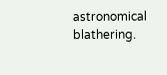astronomical blathering.